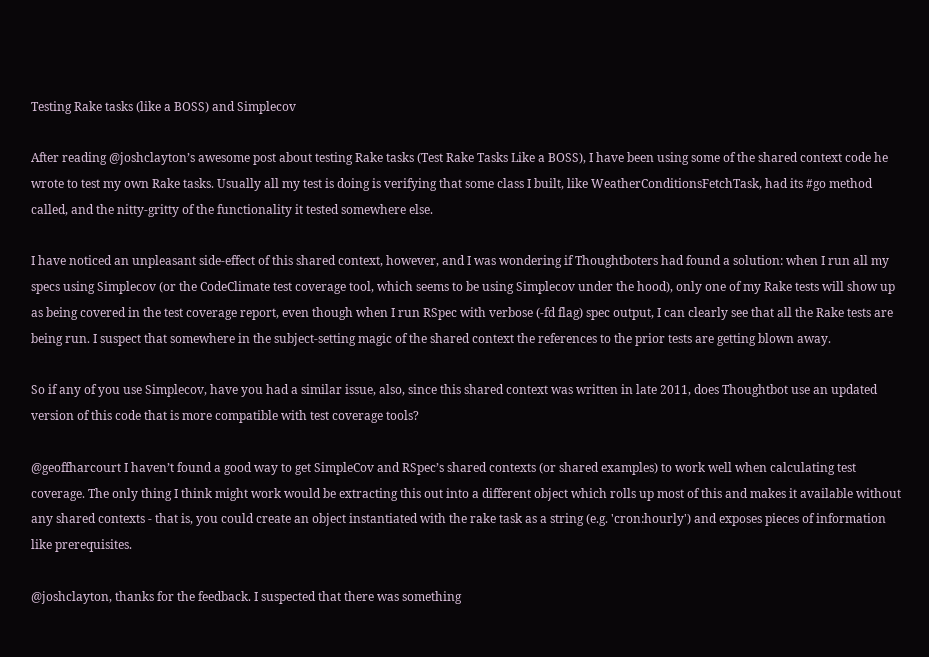Testing Rake tasks (like a BOSS) and Simplecov

After reading @joshclayton’s awesome post about testing Rake tasks (Test Rake Tasks Like a BOSS), I have been using some of the shared context code he wrote to test my own Rake tasks. Usually all my test is doing is verifying that some class I built, like WeatherConditionsFetchTask, had its #go method called, and the nitty-gritty of the functionality it tested somewhere else.

I have noticed an unpleasant side-effect of this shared context, however, and I was wondering if Thoughtboters had found a solution: when I run all my specs using Simplecov (or the CodeClimate test coverage tool, which seems to be using Simplecov under the hood), only one of my Rake tests will show up as being covered in the test coverage report, even though when I run RSpec with verbose (-fd flag) spec output, I can clearly see that all the Rake tests are being run. I suspect that somewhere in the subject-setting magic of the shared context the references to the prior tests are getting blown away.

So if any of you use Simplecov, have you had a similar issue, also, since this shared context was written in late 2011, does Thoughtbot use an updated version of this code that is more compatible with test coverage tools?

@geoffharcourt I haven’t found a good way to get SimpleCov and RSpec’s shared contexts (or shared examples) to work well when calculating test coverage. The only thing I think might work would be extracting this out into a different object which rolls up most of this and makes it available without any shared contexts - that is, you could create an object instantiated with the rake task as a string (e.g. 'cron:hourly') and exposes pieces of information like prerequisites.

@joshclayton, thanks for the feedback. I suspected that there was something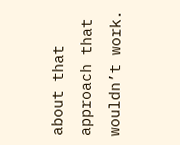about that approach that wouldn’t work.